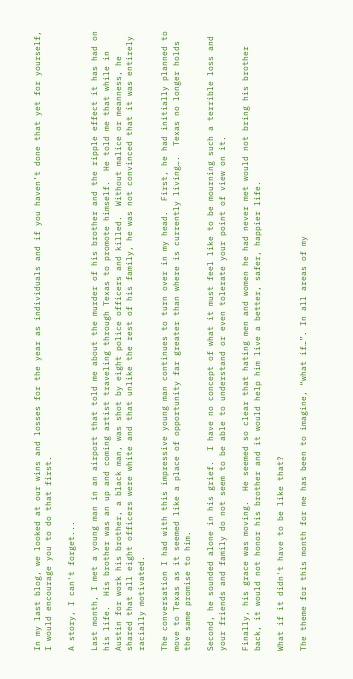In my last blog, we looked at our wins and losses for the year as individuals and if you haven’t done that yet for yourself, I would encourage you to do that first.

A story, I can't forget...

Last month, I met a young man in an airport that told me about the murder of his brother and the ripple effect it has had on his life.  His brother was an up and coming artist traveling through Texas to promote himself.  He told me that while in Austin for work his brother, a black man, was shot by eight police officers and killed.  Without malice or meanness, he shared that all eight officers were white and that unlike the rest of his family, he was not convinced that it was entirely racially motivated.

The conversation I had with this impressive young man continues to turn over in my head.  First, he had initially planned to move to Texas as it seemed like a place of opportunity far greater than where is currently living….  Texas no longer holds the same promise to him.

Second, he sounded alone in his grief.  I have no concept of what it must feel like to be mourning such a terrible loss and your friends and family do not seem to be able to understand or even tolerate your point of view on it.

Finally, his grace was moving.  He seemed so clear that hating men and women he had never met would not bring his brother back, it would not honor his brother and it would help him live a better, safer, happier life.

What if it didn't have to be like that?

The theme for this month for me has been to imagine, “what if…”. In all areas of my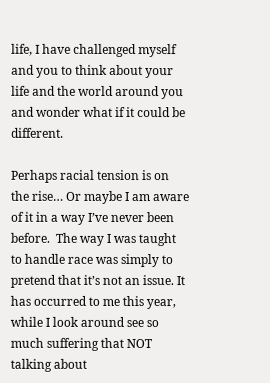life, I have challenged myself and you to think about your life and the world around you and wonder what if it could be different.

Perhaps racial tension is on the rise… Or maybe I am aware of it in a way I’ve never been before.  The way I was taught to handle race was simply to pretend that it’s not an issue. It has occurred to me this year, while I look around see so much suffering that NOT talking about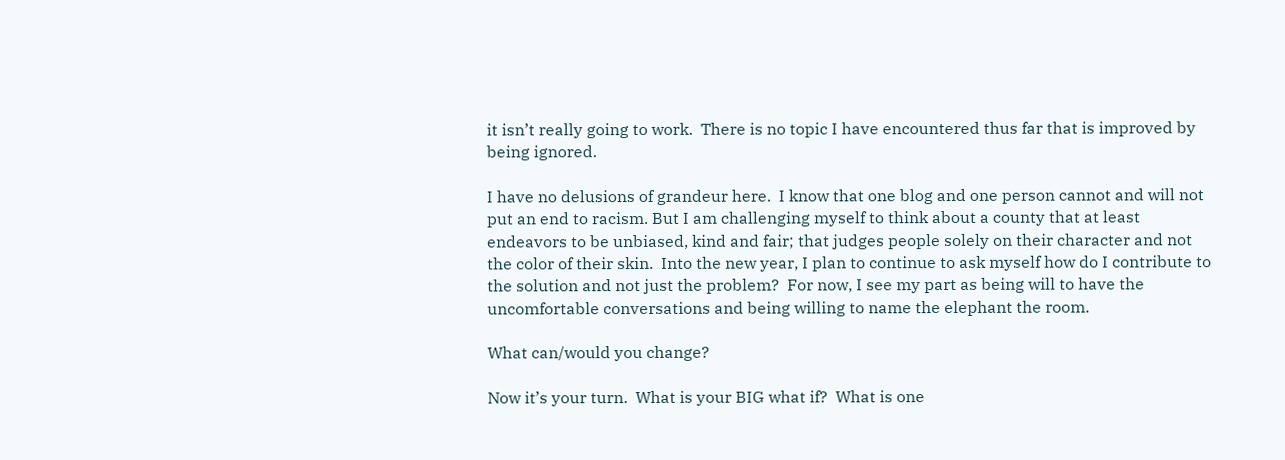it isn’t really going to work.  There is no topic I have encountered thus far that is improved by being ignored.

I have no delusions of grandeur here.  I know that one blog and one person cannot and will not put an end to racism. But I am challenging myself to think about a county that at least endeavors to be unbiased, kind and fair; that judges people solely on their character and not the color of their skin.  Into the new year, I plan to continue to ask myself how do I contribute to the solution and not just the problem?  For now, I see my part as being will to have the uncomfortable conversations and being willing to name the elephant the room.

What can/would you change?

Now it’s your turn.  What is your BIG what if?  What is one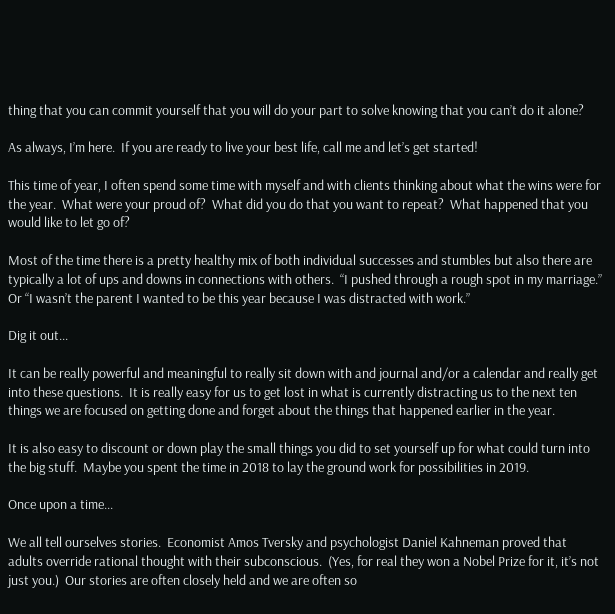thing that you can commit yourself that you will do your part to solve knowing that you can’t do it alone?

As always, I’m here.  If you are ready to live your best life, call me and let’s get started!

This time of year, I often spend some time with myself and with clients thinking about what the wins were for the year.  What were your proud of?  What did you do that you want to repeat?  What happened that you would like to let go of?

Most of the time there is a pretty healthy mix of both individual successes and stumbles but also there are typically a lot of ups and downs in connections with others.  “I pushed through a rough spot in my marriage.” Or “I wasn’t the parent I wanted to be this year because I was distracted with work.”

Dig it out...

It can be really powerful and meaningful to really sit down with and journal and/or a calendar and really get into these questions.  It is really easy for us to get lost in what is currently distracting us to the next ten things we are focused on getting done and forget about the things that happened earlier in the year.

It is also easy to discount or down play the small things you did to set yourself up for what could turn into the big stuff.  Maybe you spent the time in 2018 to lay the ground work for possibilities in 2019.

Once upon a time...

We all tell ourselves stories.  Economist Amos Tversky and psychologist Daniel Kahneman proved that adults override rational thought with their subconscious.  (Yes, for real they won a Nobel Prize for it, it’s not just you.)  Our stories are often closely held and we are often so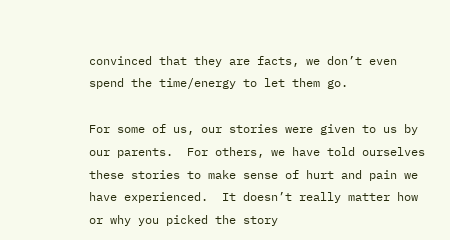convinced that they are facts, we don’t even spend the time/energy to let them go.

For some of us, our stories were given to us by our parents.  For others, we have told ourselves these stories to make sense of hurt and pain we have experienced.  It doesn’t really matter how or why you picked the story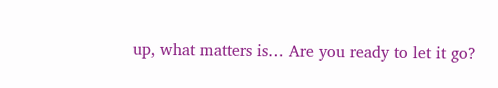up, what matters is… Are you ready to let it go?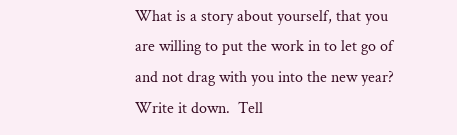What is a story about yourself, that you are willing to put the work in to let go of and not drag with you into the new year?  Write it down.  Tell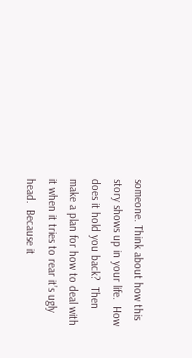someone. Think about how this story shows up in your life.  How does it hold you back?  Then make a plan for how to deal with it when it tries to rear it’s ugly head.  Because it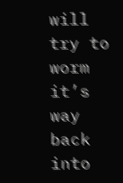will try to worm it’s way back into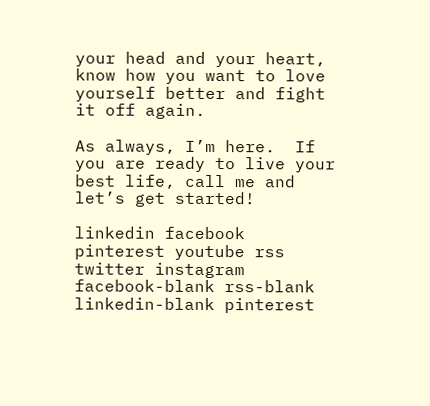your head and your heart, know how you want to love yourself better and fight it off again.

As always, I’m here.  If you are ready to live your best life, call me and let’s get started!

linkedin facebook pinterest youtube rss twitter instagram facebook-blank rss-blank linkedin-blank pinterest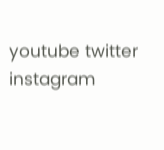youtube twitter instagram